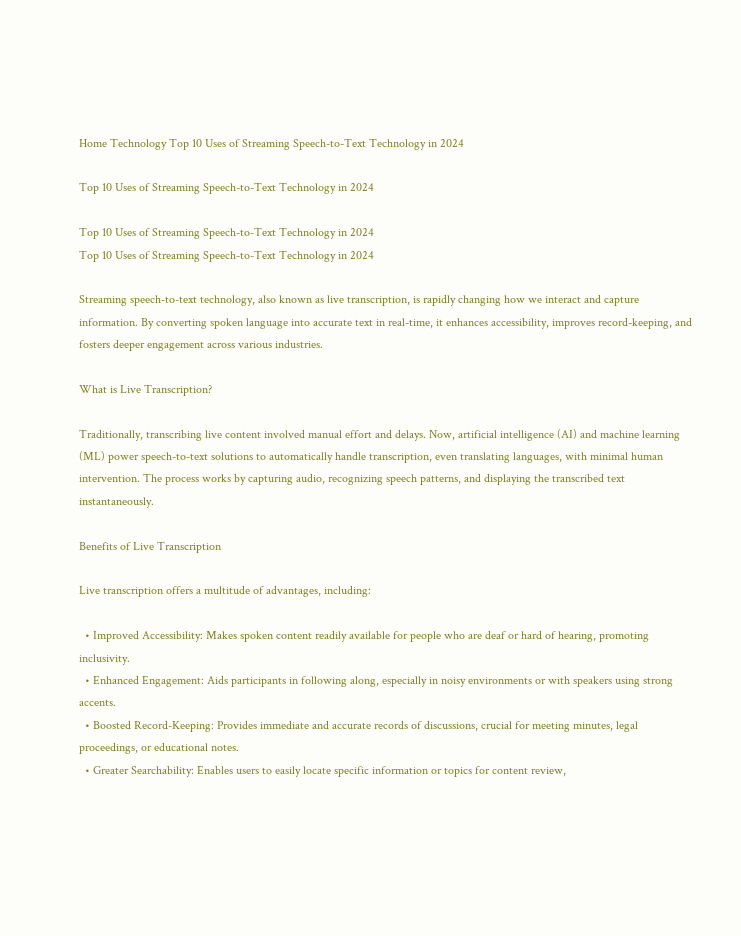Home Technology Top 10 Uses of Streaming Speech-to-Text Technology in 2024

Top 10 Uses of Streaming Speech-to-Text Technology in 2024

Top 10 Uses of Streaming Speech-to-Text Technology in 2024
Top 10 Uses of Streaming Speech-to-Text Technology in 2024

Streaming speech-to-text technology, also known as live transcription, is rapidly changing how we interact and capture information. By converting spoken language into accurate text in real-time, it enhances accessibility, improves record-keeping, and fosters deeper engagement across various industries.

What is Live Transcription?

Traditionally, transcribing live content involved manual effort and delays. Now, artificial intelligence (AI) and machine learning (ML) power speech-to-text solutions to automatically handle transcription, even translating languages, with minimal human intervention. The process works by capturing audio, recognizing speech patterns, and displaying the transcribed text instantaneously.

Benefits of Live Transcription

Live transcription offers a multitude of advantages, including:

  • Improved Accessibility: Makes spoken content readily available for people who are deaf or hard of hearing, promoting inclusivity.
  • Enhanced Engagement: Aids participants in following along, especially in noisy environments or with speakers using strong accents.
  • Boosted Record-Keeping: Provides immediate and accurate records of discussions, crucial for meeting minutes, legal proceedings, or educational notes.
  • Greater Searchability: Enables users to easily locate specific information or topics for content review,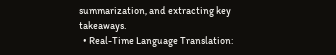summarization, and extracting key takeaways.
  • Real-Time Language Translation: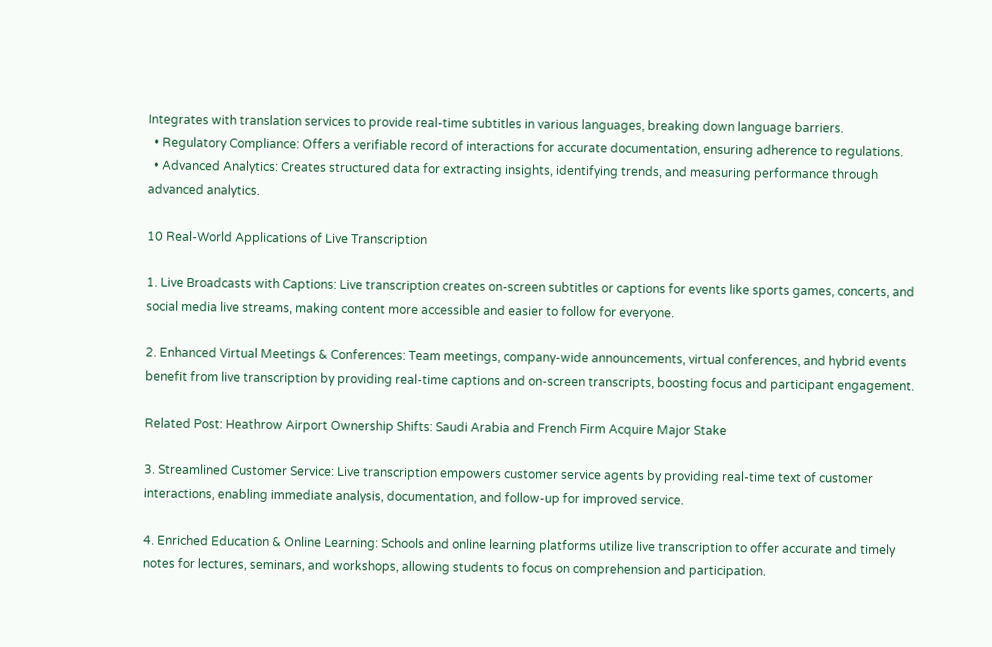Integrates with translation services to provide real-time subtitles in various languages, breaking down language barriers.
  • Regulatory Compliance: Offers a verifiable record of interactions for accurate documentation, ensuring adherence to regulations.
  • Advanced Analytics: Creates structured data for extracting insights, identifying trends, and measuring performance through advanced analytics.

10 Real-World Applications of Live Transcription

1. Live Broadcasts with Captions: Live transcription creates on-screen subtitles or captions for events like sports games, concerts, and social media live streams, making content more accessible and easier to follow for everyone.

2. Enhanced Virtual Meetings & Conferences: Team meetings, company-wide announcements, virtual conferences, and hybrid events benefit from live transcription by providing real-time captions and on-screen transcripts, boosting focus and participant engagement.

Related Post: Heathrow Airport Ownership Shifts: Saudi Arabia and French Firm Acquire Major Stake

3. Streamlined Customer Service: Live transcription empowers customer service agents by providing real-time text of customer interactions, enabling immediate analysis, documentation, and follow-up for improved service.

4. Enriched Education & Online Learning: Schools and online learning platforms utilize live transcription to offer accurate and timely notes for lectures, seminars, and workshops, allowing students to focus on comprehension and participation.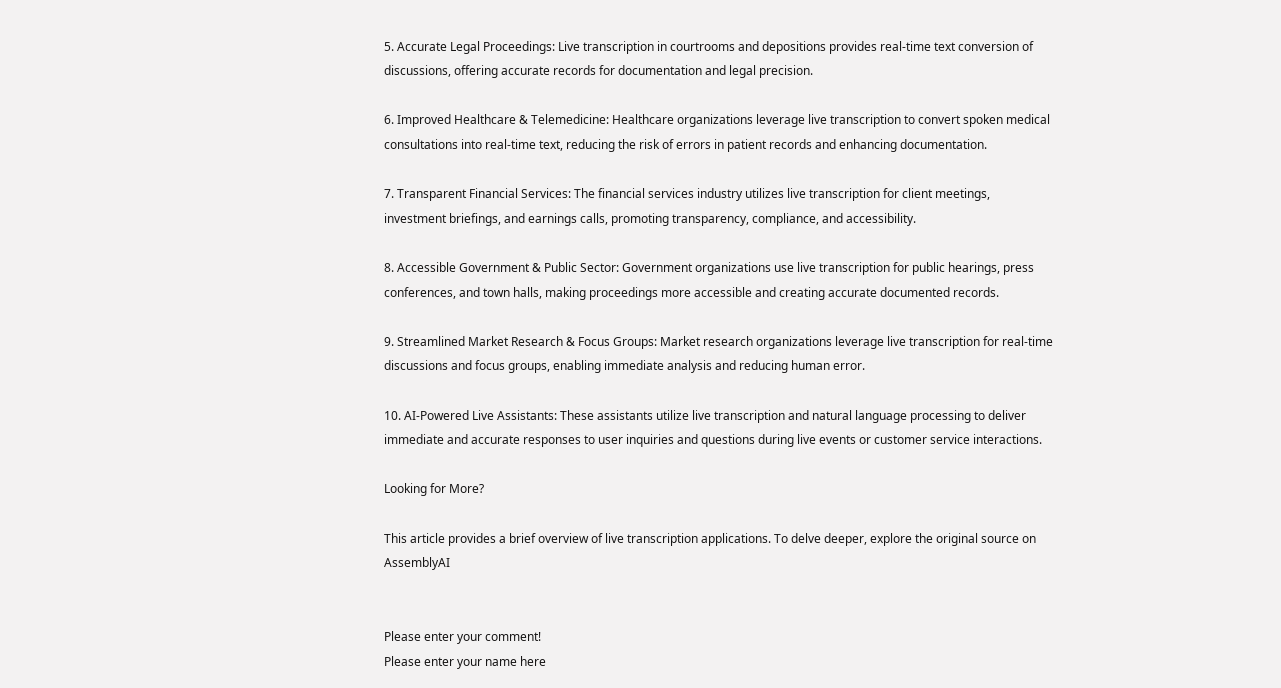5. Accurate Legal Proceedings: Live transcription in courtrooms and depositions provides real-time text conversion of discussions, offering accurate records for documentation and legal precision.

6. Improved Healthcare & Telemedicine: Healthcare organizations leverage live transcription to convert spoken medical consultations into real-time text, reducing the risk of errors in patient records and enhancing documentation.

7. Transparent Financial Services: The financial services industry utilizes live transcription for client meetings, investment briefings, and earnings calls, promoting transparency, compliance, and accessibility.

8. Accessible Government & Public Sector: Government organizations use live transcription for public hearings, press conferences, and town halls, making proceedings more accessible and creating accurate documented records.

9. Streamlined Market Research & Focus Groups: Market research organizations leverage live transcription for real-time discussions and focus groups, enabling immediate analysis and reducing human error.

10. AI-Powered Live Assistants: These assistants utilize live transcription and natural language processing to deliver immediate and accurate responses to user inquiries and questions during live events or customer service interactions.

Looking for More?

This article provides a brief overview of live transcription applications. To delve deeper, explore the original source on AssemblyAI


Please enter your comment!
Please enter your name here